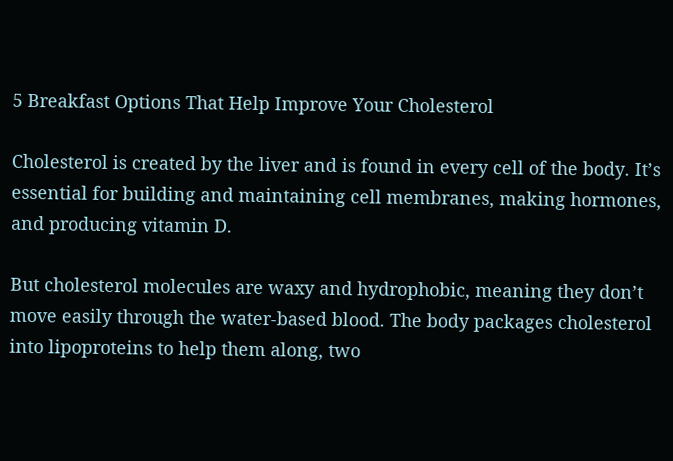5 Breakfast Options That Help Improve Your Cholesterol

Cholesterol is created by the liver and is found in every cell of the body. It’s essential for building and maintaining cell membranes, making hormones, and producing vitamin D.

But cholesterol molecules are waxy and hydrophobic, meaning they don’t move easily through the water-based blood. The body packages cholesterol into lipoproteins to help them along, two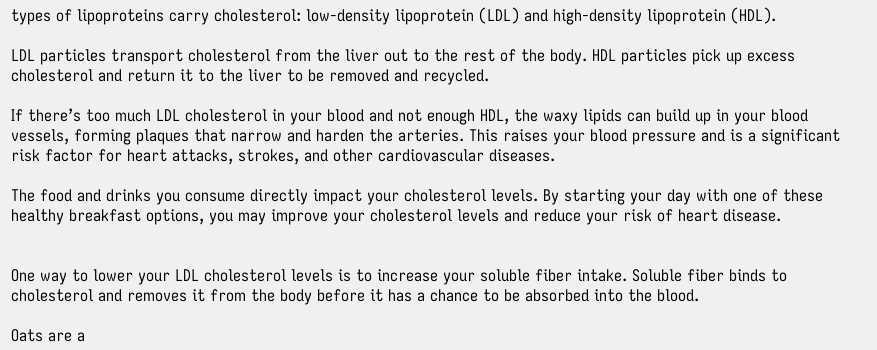types of lipoproteins carry cholesterol: low-density lipoprotein (LDL) and high-density lipoprotein (HDL).

LDL particles transport cholesterol from the liver out to the rest of the body. HDL particles pick up excess cholesterol and return it to the liver to be removed and recycled.

If there’s too much LDL cholesterol in your blood and not enough HDL, the waxy lipids can build up in your blood vessels, forming plaques that narrow and harden the arteries. This raises your blood pressure and is a significant risk factor for heart attacks, strokes, and other cardiovascular diseases.

The food and drinks you consume directly impact your cholesterol levels. By starting your day with one of these healthy breakfast options, you may improve your cholesterol levels and reduce your risk of heart disease.


One way to lower your LDL cholesterol levels is to increase your soluble fiber intake. Soluble fiber binds to cholesterol and removes it from the body before it has a chance to be absorbed into the blood.

Oats are a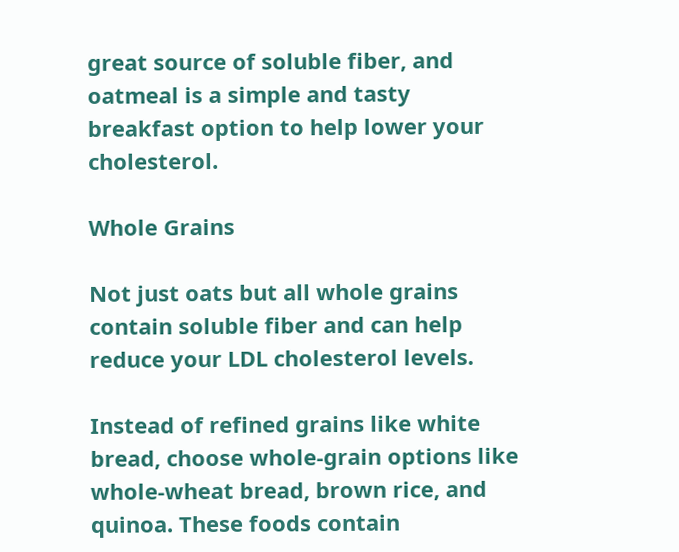great source of soluble fiber, and oatmeal is a simple and tasty breakfast option to help lower your cholesterol.

Whole Grains

Not just oats but all whole grains contain soluble fiber and can help reduce your LDL cholesterol levels.

Instead of refined grains like white bread, choose whole-grain options like whole-wheat bread, brown rice, and quinoa. These foods contain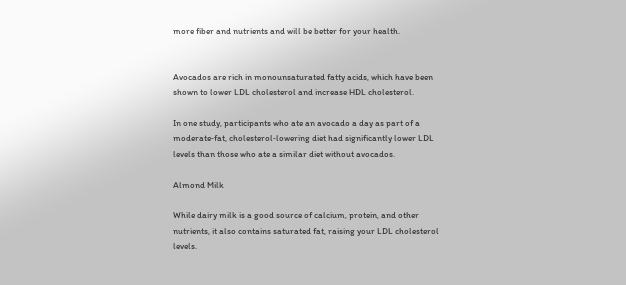more fiber and nutrients and will be better for your health.


Avocados are rich in monounsaturated fatty acids, which have been shown to lower LDL cholesterol and increase HDL cholesterol.

In one study, participants who ate an avocado a day as part of a moderate‐fat, cholesterol‐lowering diet had significantly lower LDL levels than those who ate a similar diet without avocados.

Almond Milk

While dairy milk is a good source of calcium, protein, and other nutrients, it also contains saturated fat, raising your LDL cholesterol levels.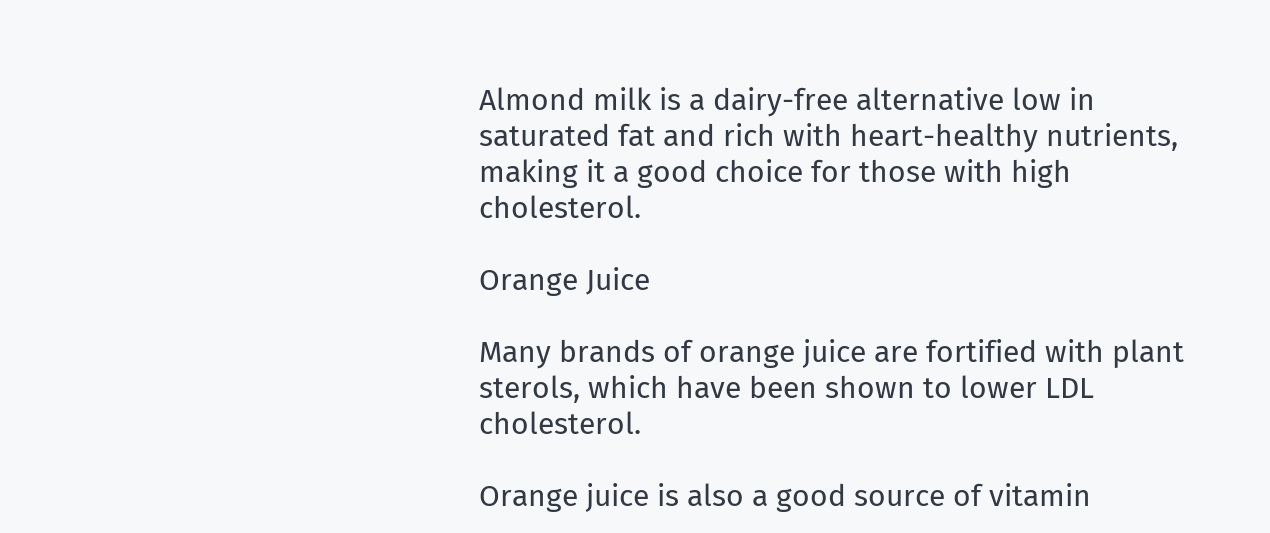Almond milk is a dairy-free alternative low in saturated fat and rich with heart-healthy nutrients, making it a good choice for those with high cholesterol.

Orange Juice

Many brands of orange juice are fortified with plant sterols, which have been shown to lower LDL cholesterol.

Orange juice is also a good source of vitamin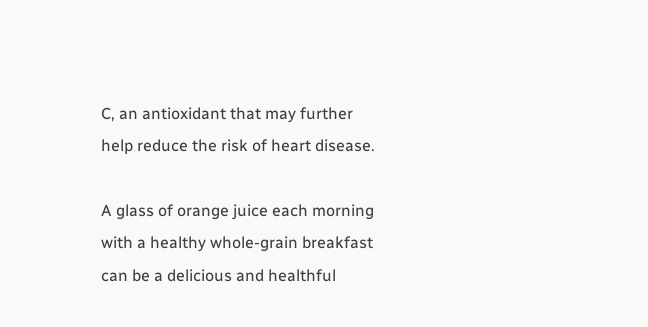C, an antioxidant that may further help reduce the risk of heart disease.

A glass of orange juice each morning with a healthy whole-grain breakfast can be a delicious and healthful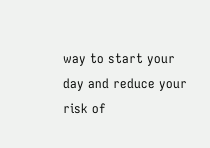way to start your day and reduce your risk of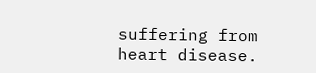suffering from heart disease.